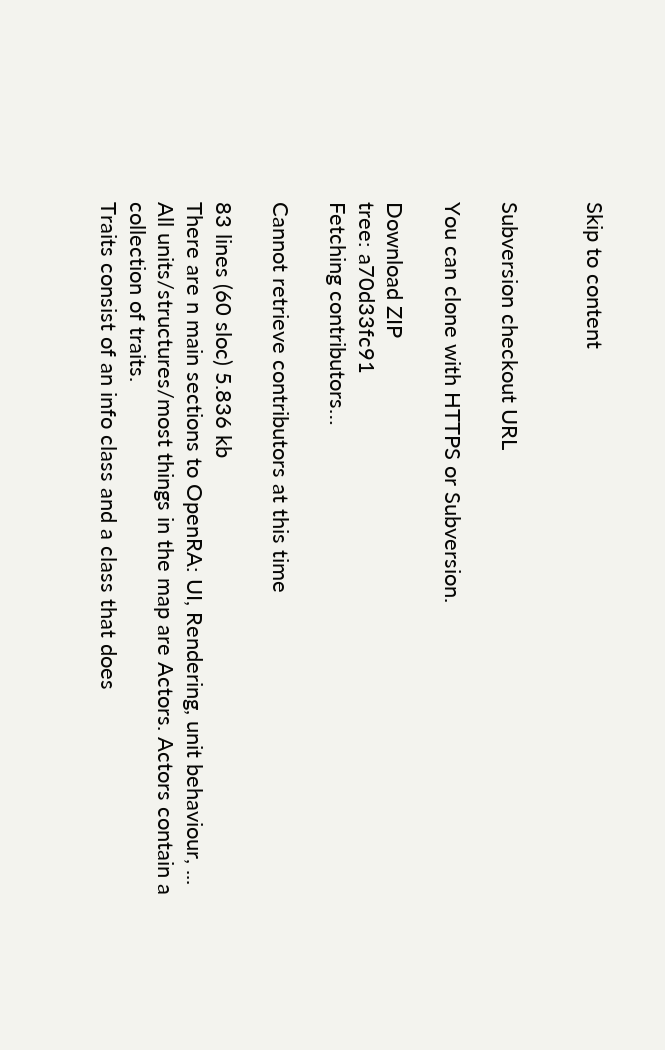Skip to content


Subversion checkout URL

You can clone with HTTPS or Subversion.

Download ZIP
tree: a70d33fc91
Fetching contributors…

Cannot retrieve contributors at this time

83 lines (60 sloc) 5.836 kb
There are n main sections to OpenRA: UI, Rendering, unit behaviour, ...
All units/structures/most things in the map are Actors. Actors contain a collection of traits.
Traits consist of an info class and a class that does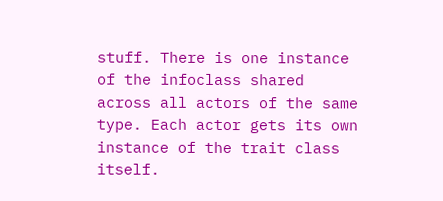stuff. There is one instance of the infoclass shared across all actors of the same type. Each actor gets its own instance of the trait class itself.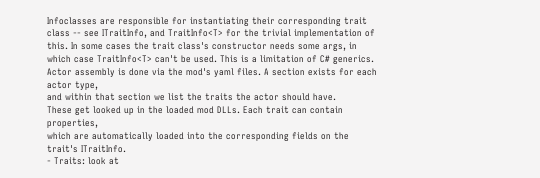Infoclasses are responsible for instantiating their corresponding trait class -- see ITraitInfo, and TraitInfo<T> for the trivial implementation of this. In some cases the trait class's constructor needs some args, in which case TraitInfo<T> can't be used. This is a limitation of C# generics.
Actor assembly is done via the mod's yaml files. A section exists for each actor type,
and within that section we list the traits the actor should have.
These get looked up in the loaded mod DLLs. Each trait can contain properties,
which are automatically loaded into the corresponding fields on the trait's ITraitInfo.
- Traits: look at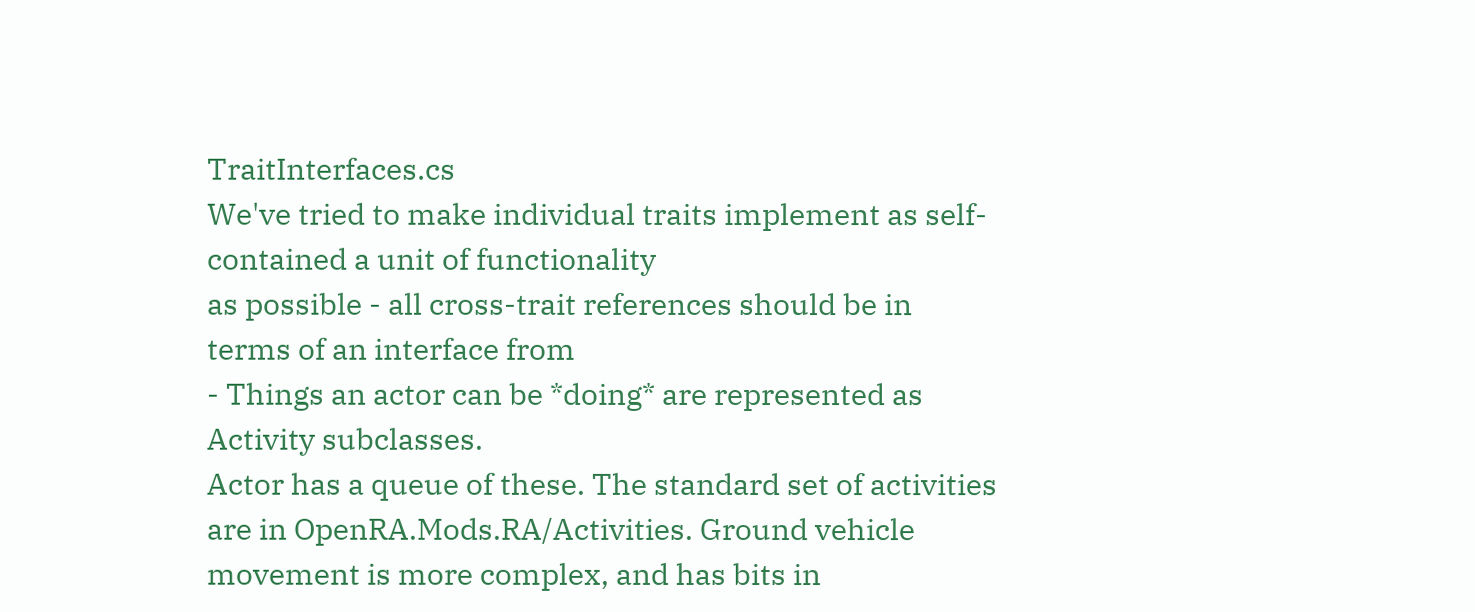TraitInterfaces.cs
We've tried to make individual traits implement as self-contained a unit of functionality
as possible - all cross-trait references should be in terms of an interface from
- Things an actor can be *doing* are represented as Activity subclasses.
Actor has a queue of these. The standard set of activities are in OpenRA.Mods.RA/Activities. Ground vehicle movement is more complex, and has bits in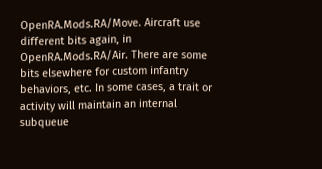OpenRA.Mods.RA/Move. Aircraft use different bits again, in OpenRA.Mods.RA/Air. There are some bits elsewhere for custom infantry behaviors, etc. In some cases, a trait or activity will maintain an internal subqueue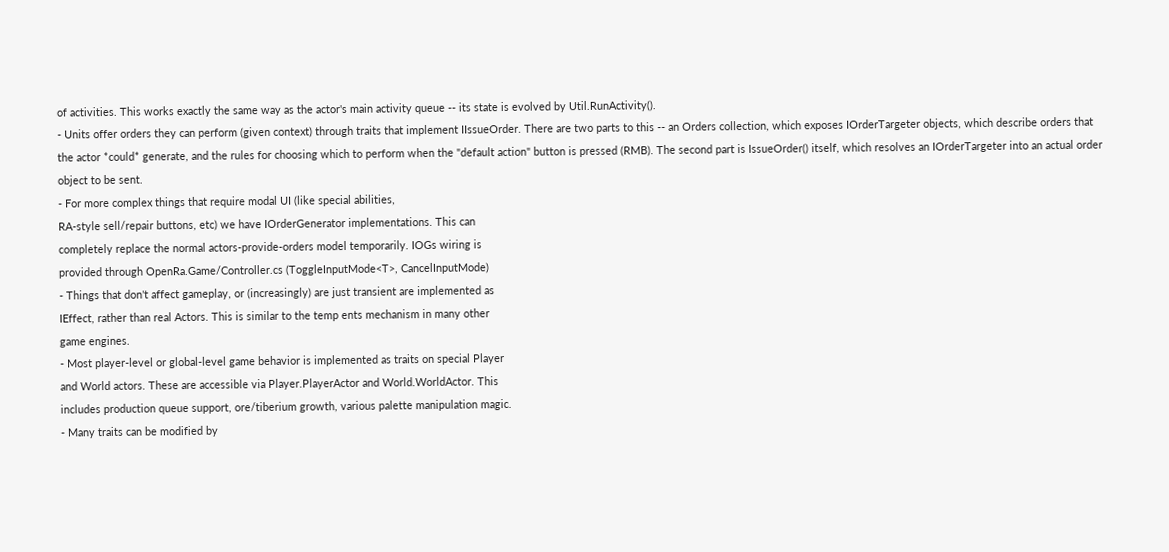of activities. This works exactly the same way as the actor's main activity queue -- its state is evolved by Util.RunActivity().
- Units offer orders they can perform (given context) through traits that implement IIssueOrder. There are two parts to this -- an Orders collection, which exposes IOrderTargeter objects, which describe orders that the actor *could* generate, and the rules for choosing which to perform when the "default action" button is pressed (RMB). The second part is IssueOrder() itself, which resolves an IOrderTargeter into an actual order object to be sent.
- For more complex things that require modal UI (like special abilities,
RA-style sell/repair buttons, etc) we have IOrderGenerator implementations. This can
completely replace the normal actors-provide-orders model temporarily. IOGs wiring is
provided through OpenRa.Game/Controller.cs (ToggleInputMode<T>, CancelInputMode)
- Things that don't affect gameplay, or (increasingly) are just transient are implemented as
IEffect, rather than real Actors. This is similar to the temp ents mechanism in many other
game engines.
- Most player-level or global-level game behavior is implemented as traits on special Player
and World actors. These are accessible via Player.PlayerActor and World.WorldActor. This
includes production queue support, ore/tiberium growth, various palette manipulation magic.
- Many traits can be modified by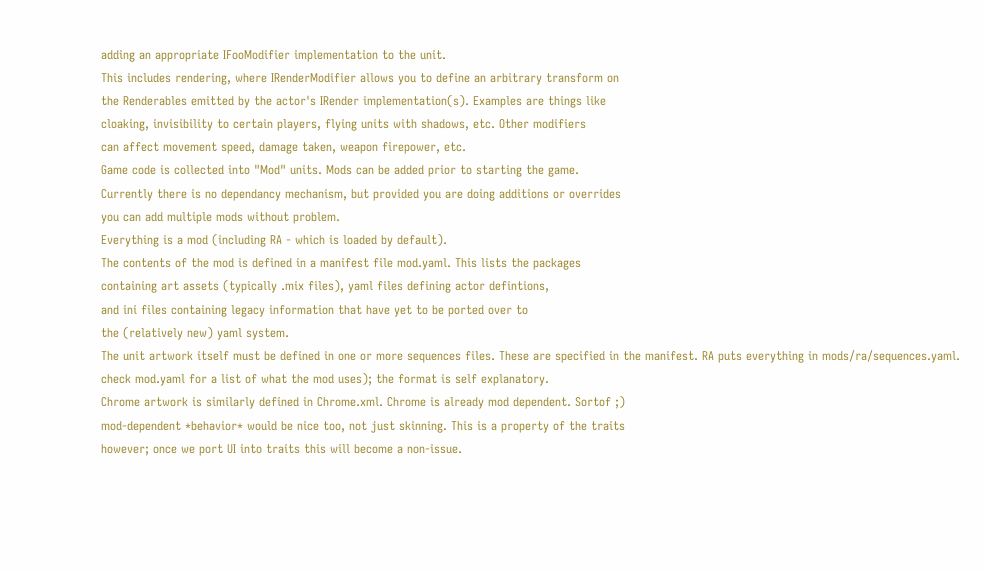adding an appropriate IFooModifier implementation to the unit.
This includes rendering, where IRenderModifier allows you to define an arbitrary transform on
the Renderables emitted by the actor's IRender implementation(s). Examples are things like
cloaking, invisibility to certain players, flying units with shadows, etc. Other modifiers
can affect movement speed, damage taken, weapon firepower, etc.
Game code is collected into "Mod" units. Mods can be added prior to starting the game.
Currently there is no dependancy mechanism, but provided you are doing additions or overrides
you can add multiple mods without problem.
Everything is a mod (including RA - which is loaded by default).
The contents of the mod is defined in a manifest file mod.yaml. This lists the packages
containing art assets (typically .mix files), yaml files defining actor defintions,
and ini files containing legacy information that have yet to be ported over to
the (relatively new) yaml system.
The unit artwork itself must be defined in one or more sequences files. These are specified in the manifest. RA puts everything in mods/ra/sequences.yaml.
check mod.yaml for a list of what the mod uses); the format is self explanatory.
Chrome artwork is similarly defined in Chrome.xml. Chrome is already mod dependent. Sortof ;)
mod-dependent *behavior* would be nice too, not just skinning. This is a property of the traits
however; once we port UI into traits this will become a non-issue.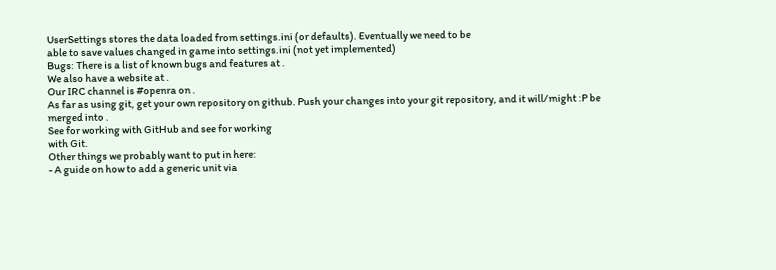UserSettings stores the data loaded from settings.ini (or defaults). Eventually we need to be
able to save values changed in game into settings.ini (not yet implemented)
Bugs: There is a list of known bugs and features at .
We also have a website at .
Our IRC channel is #openra on .
As far as using git, get your own repository on github. Push your changes into your git repository, and it will/might :P be merged into .
See for working with GitHub and see for working
with Git.
Other things we probably want to put in here:
- A guide on how to add a generic unit via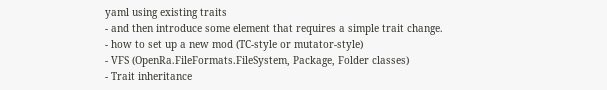yaml using existing traits
- and then introduce some element that requires a simple trait change.
- how to set up a new mod (TC-style or mutator-style)
- VFS (OpenRa.FileFormats.FileSystem, Package, Folder classes)
- Trait inheritance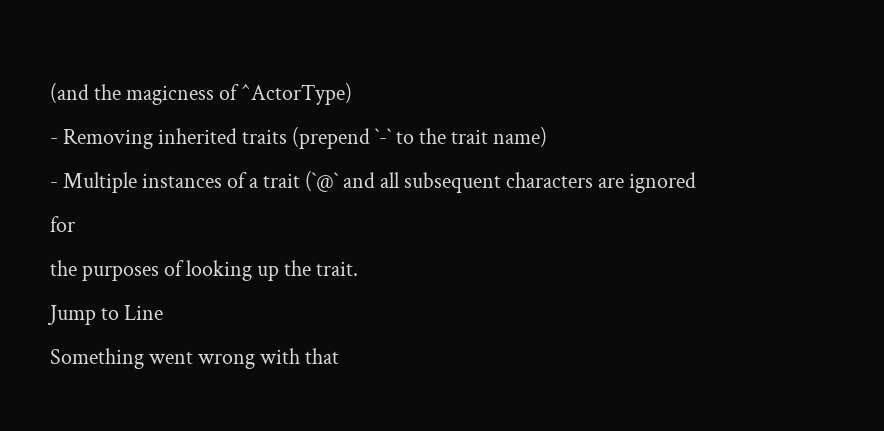(and the magicness of ^ActorType)
- Removing inherited traits (prepend `-` to the trait name)
- Multiple instances of a trait (`@` and all subsequent characters are ignored for
the purposes of looking up the trait.
Jump to Line
Something went wrong with that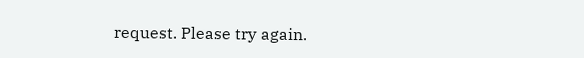request. Please try again.